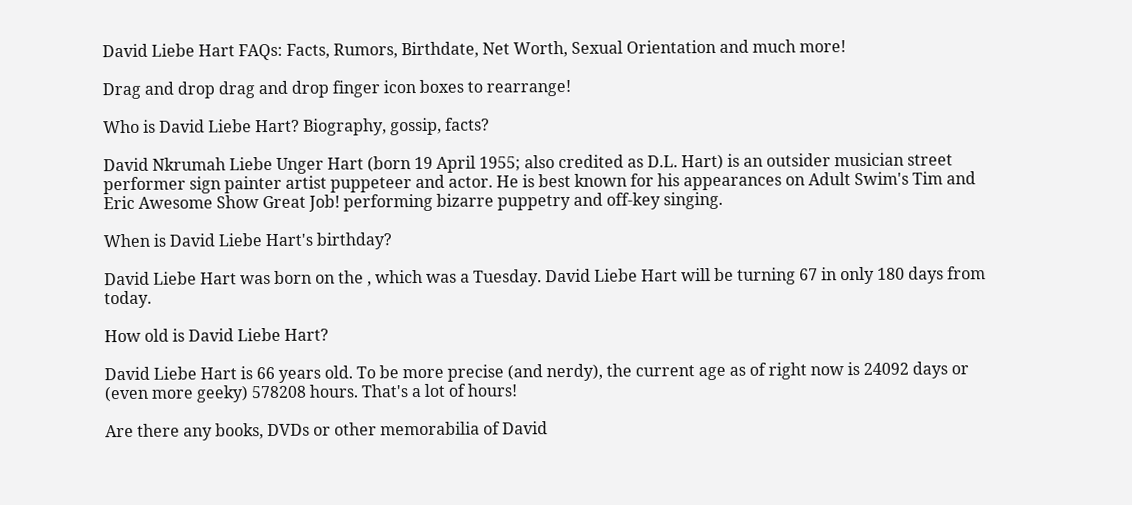David Liebe Hart FAQs: Facts, Rumors, Birthdate, Net Worth, Sexual Orientation and much more!

Drag and drop drag and drop finger icon boxes to rearrange!

Who is David Liebe Hart? Biography, gossip, facts?

David Nkrumah Liebe Unger Hart (born 19 April 1955; also credited as D.L. Hart) is an outsider musician street performer sign painter artist puppeteer and actor. He is best known for his appearances on Adult Swim's Tim and Eric Awesome Show Great Job! performing bizarre puppetry and off-key singing.

When is David Liebe Hart's birthday?

David Liebe Hart was born on the , which was a Tuesday. David Liebe Hart will be turning 67 in only 180 days from today.

How old is David Liebe Hart?

David Liebe Hart is 66 years old. To be more precise (and nerdy), the current age as of right now is 24092 days or (even more geeky) 578208 hours. That's a lot of hours!

Are there any books, DVDs or other memorabilia of David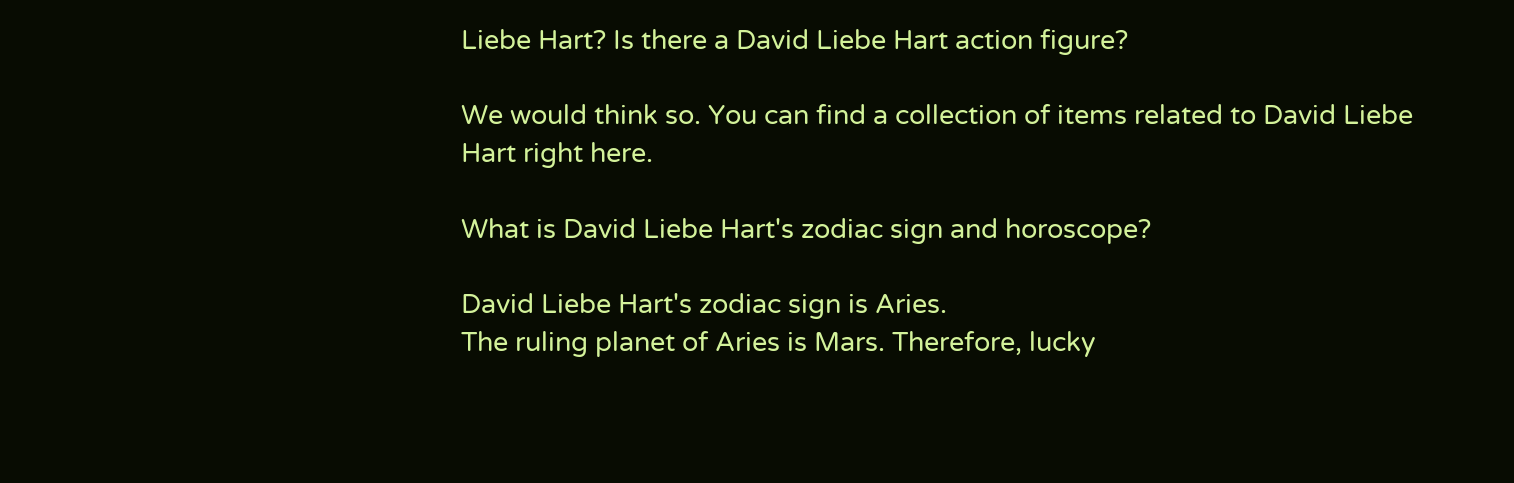Liebe Hart? Is there a David Liebe Hart action figure?

We would think so. You can find a collection of items related to David Liebe Hart right here.

What is David Liebe Hart's zodiac sign and horoscope?

David Liebe Hart's zodiac sign is Aries.
The ruling planet of Aries is Mars. Therefore, lucky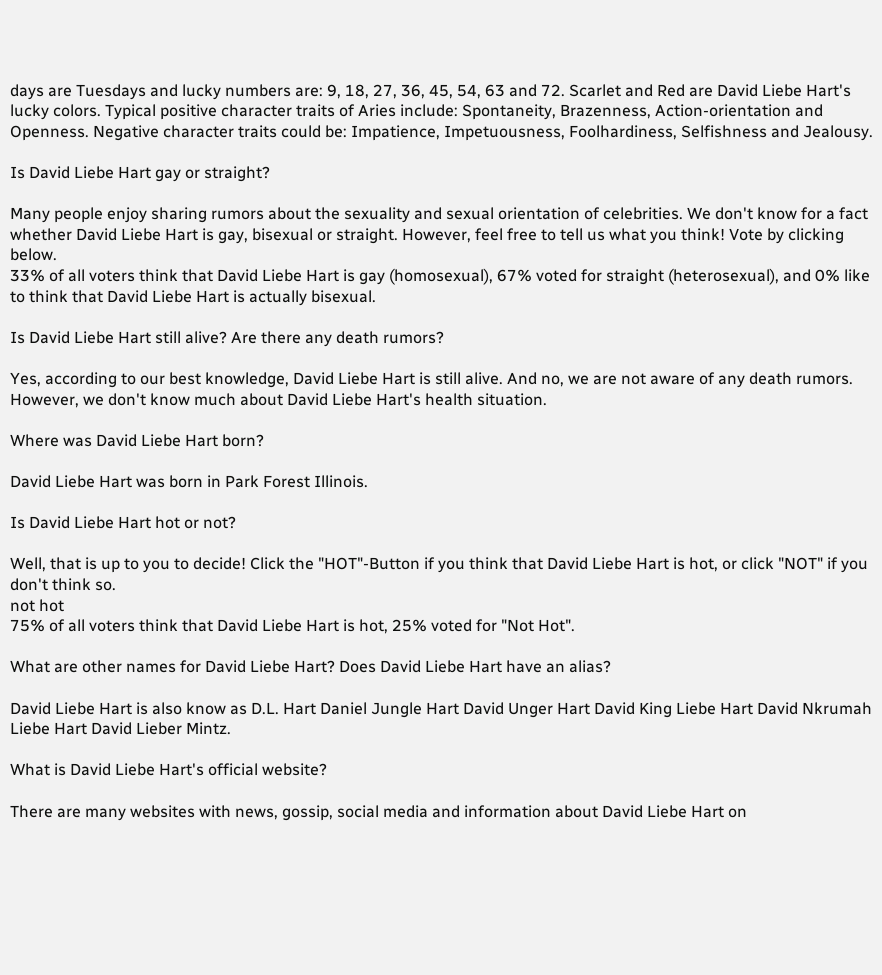days are Tuesdays and lucky numbers are: 9, 18, 27, 36, 45, 54, 63 and 72. Scarlet and Red are David Liebe Hart's lucky colors. Typical positive character traits of Aries include: Spontaneity, Brazenness, Action-orientation and Openness. Negative character traits could be: Impatience, Impetuousness, Foolhardiness, Selfishness and Jealousy.

Is David Liebe Hart gay or straight?

Many people enjoy sharing rumors about the sexuality and sexual orientation of celebrities. We don't know for a fact whether David Liebe Hart is gay, bisexual or straight. However, feel free to tell us what you think! Vote by clicking below.
33% of all voters think that David Liebe Hart is gay (homosexual), 67% voted for straight (heterosexual), and 0% like to think that David Liebe Hart is actually bisexual.

Is David Liebe Hart still alive? Are there any death rumors?

Yes, according to our best knowledge, David Liebe Hart is still alive. And no, we are not aware of any death rumors. However, we don't know much about David Liebe Hart's health situation.

Where was David Liebe Hart born?

David Liebe Hart was born in Park Forest Illinois.

Is David Liebe Hart hot or not?

Well, that is up to you to decide! Click the "HOT"-Button if you think that David Liebe Hart is hot, or click "NOT" if you don't think so.
not hot
75% of all voters think that David Liebe Hart is hot, 25% voted for "Not Hot".

What are other names for David Liebe Hart? Does David Liebe Hart have an alias?

David Liebe Hart is also know as D.L. Hart Daniel Jungle Hart David Unger Hart David King Liebe Hart David Nkrumah Liebe Hart David Lieber Mintz.

What is David Liebe Hart's official website?

There are many websites with news, gossip, social media and information about David Liebe Hart on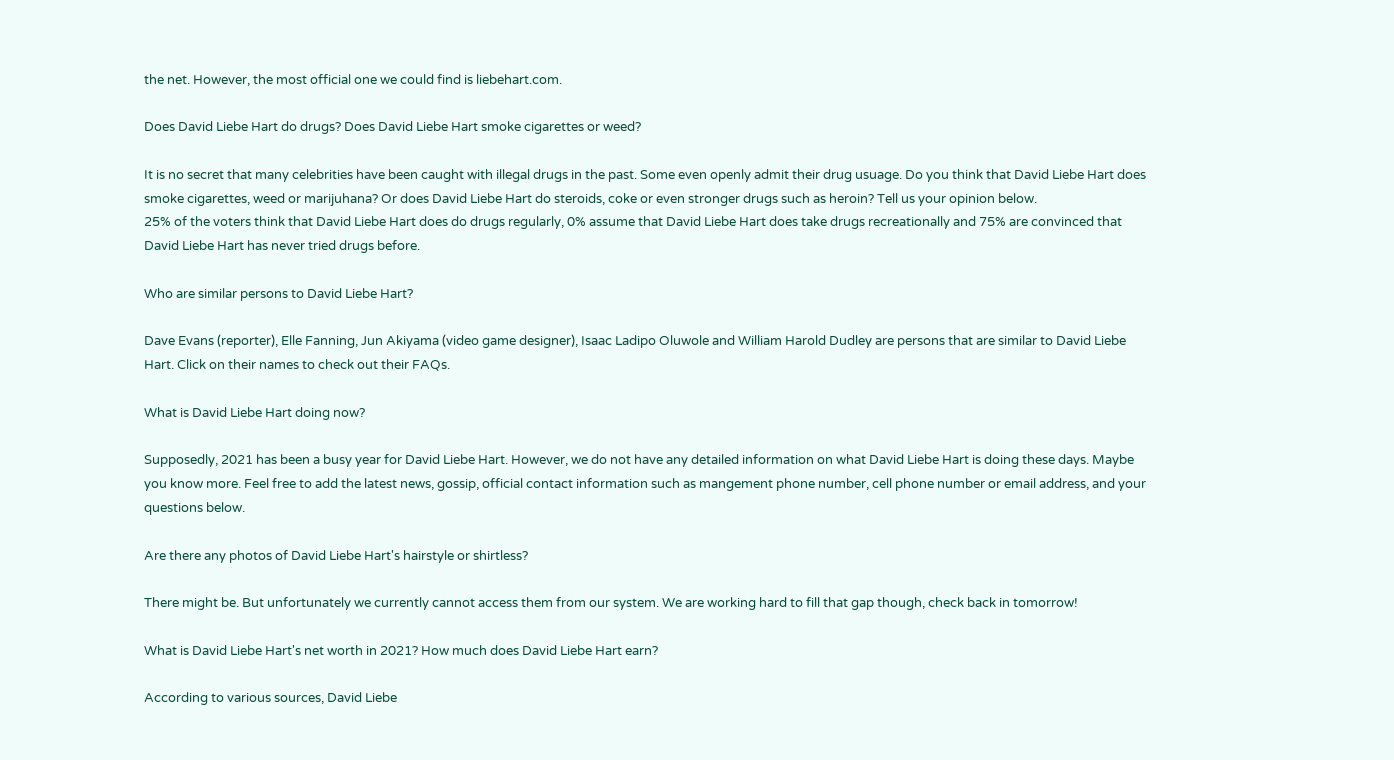the net. However, the most official one we could find is liebehart.com.

Does David Liebe Hart do drugs? Does David Liebe Hart smoke cigarettes or weed?

It is no secret that many celebrities have been caught with illegal drugs in the past. Some even openly admit their drug usuage. Do you think that David Liebe Hart does smoke cigarettes, weed or marijuhana? Or does David Liebe Hart do steroids, coke or even stronger drugs such as heroin? Tell us your opinion below.
25% of the voters think that David Liebe Hart does do drugs regularly, 0% assume that David Liebe Hart does take drugs recreationally and 75% are convinced that David Liebe Hart has never tried drugs before.

Who are similar persons to David Liebe Hart?

Dave Evans (reporter), Elle Fanning, Jun Akiyama (video game designer), Isaac Ladipo Oluwole and William Harold Dudley are persons that are similar to David Liebe Hart. Click on their names to check out their FAQs.

What is David Liebe Hart doing now?

Supposedly, 2021 has been a busy year for David Liebe Hart. However, we do not have any detailed information on what David Liebe Hart is doing these days. Maybe you know more. Feel free to add the latest news, gossip, official contact information such as mangement phone number, cell phone number or email address, and your questions below.

Are there any photos of David Liebe Hart's hairstyle or shirtless?

There might be. But unfortunately we currently cannot access them from our system. We are working hard to fill that gap though, check back in tomorrow!

What is David Liebe Hart's net worth in 2021? How much does David Liebe Hart earn?

According to various sources, David Liebe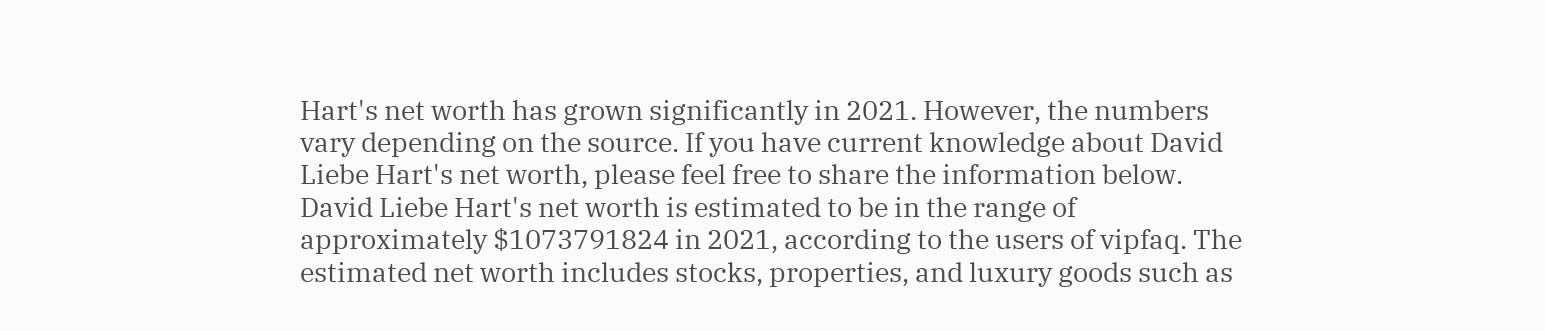Hart's net worth has grown significantly in 2021. However, the numbers vary depending on the source. If you have current knowledge about David Liebe Hart's net worth, please feel free to share the information below.
David Liebe Hart's net worth is estimated to be in the range of approximately $1073791824 in 2021, according to the users of vipfaq. The estimated net worth includes stocks, properties, and luxury goods such as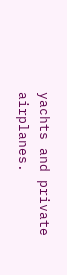yachts and private airplanes.